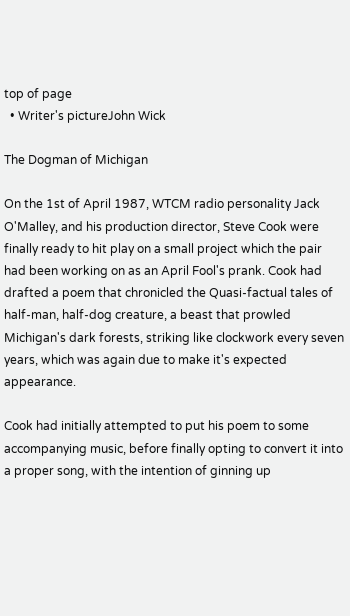top of page
  • Writer's pictureJohn Wick

The Dogman of Michigan

On the 1st of April 1987, WTCM radio personality Jack O'Malley, and his production director, Steve Cook were finally ready to hit play on a small project which the pair had been working on as an April Fool's prank. Cook had drafted a poem that chronicled the Quasi-factual tales of half-man, half-dog creature, a beast that prowled Michigan's dark forests, striking like clockwork every seven years, which was again due to make it's expected appearance.

Cook had initially attempted to put his poem to some accompanying music, before finally opting to convert it into a proper song, with the intention of ginning up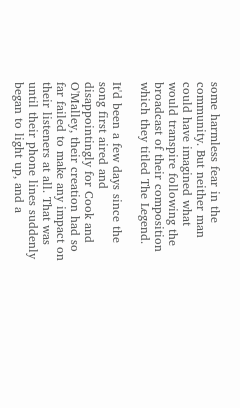some harmless fear in the community. But neither man could have imagined what would transpire following the broadcast of their composition which they titled The Legend.

It'd been a few days since the song first aired and disappointingly for Cook and O'Malley, their creation had so far failed to make any impact on their listeners at all. That was until their phone lines suddenly began to light up, and a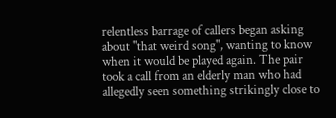relentless barrage of callers began asking about "that weird song", wanting to know when it would be played again. The pair took a call from an elderly man who had allegedly seen something strikingly close to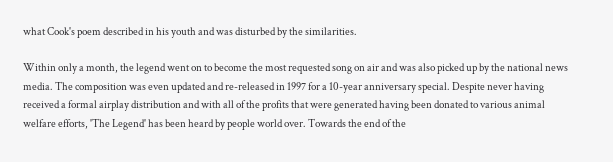what Cook's poem described in his youth and was disturbed by the similarities.

Within only a month, the legend went on to become the most requested song on air and was also picked up by the national news media. The composition was even updated and re-released in 1997 for a 10-year anniversary special. Despite never having received a formal airplay distribution and with all of the profits that were generated having been donated to various animal welfare efforts, 'The Legend' has been heard by people world over. Towards the end of the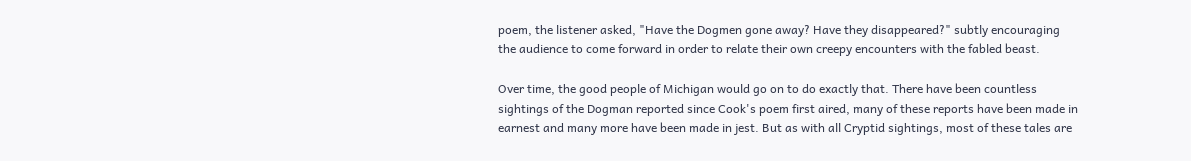poem, the listener asked, "Have the Dogmen gone away? Have they disappeared?" subtly encouraging the audience to come forward in order to relate their own creepy encounters with the fabled beast.

Over time, the good people of Michigan would go on to do exactly that. There have been countless sightings of the Dogman reported since Cook's poem first aired, many of these reports have been made in earnest and many more have been made in jest. But as with all Cryptid sightings, most of these tales are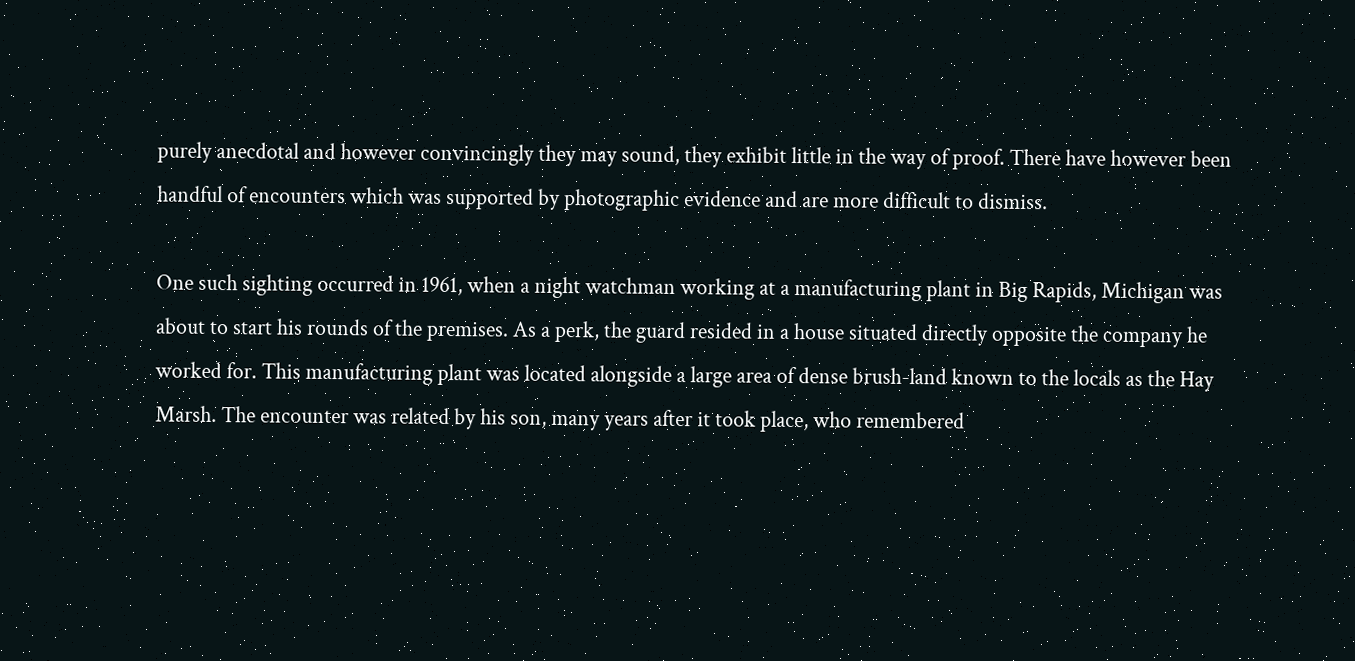purely anecdotal and however convincingly they may sound, they exhibit little in the way of proof. There have however been handful of encounters which was supported by photographic evidence and are more difficult to dismiss.

One such sighting occurred in 1961, when a night watchman working at a manufacturing plant in Big Rapids, Michigan was about to start his rounds of the premises. As a perk, the guard resided in a house situated directly opposite the company he worked for. This manufacturing plant was located alongside a large area of dense brush-land known to the locals as the Hay Marsh. The encounter was related by his son, many years after it took place, who remembered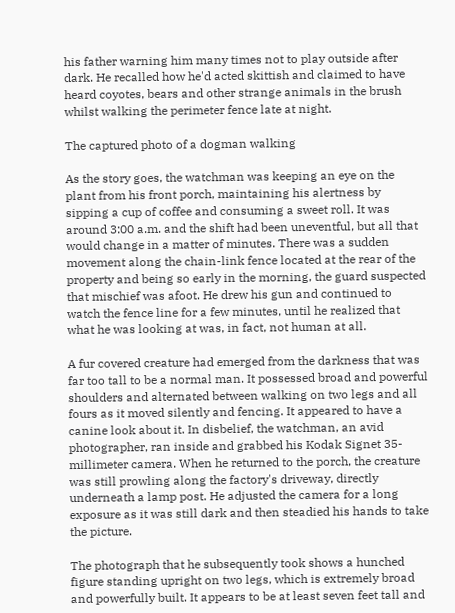his father warning him many times not to play outside after dark. He recalled how he'd acted skittish and claimed to have heard coyotes, bears and other strange animals in the brush whilst walking the perimeter fence late at night.

The captured photo of a dogman walking

As the story goes, the watchman was keeping an eye on the plant from his front porch, maintaining his alertness by sipping a cup of coffee and consuming a sweet roll. It was around 3:00 a.m. and the shift had been uneventful, but all that would change in a matter of minutes. There was a sudden movement along the chain-link fence located at the rear of the property and being so early in the morning, the guard suspected that mischief was afoot. He drew his gun and continued to watch the fence line for a few minutes, until he realized that what he was looking at was, in fact, not human at all.

A fur covered creature had emerged from the darkness that was far too tall to be a normal man. It possessed broad and powerful shoulders and alternated between walking on two legs and all fours as it moved silently and fencing. It appeared to have a canine look about it. In disbelief, the watchman, an avid photographer, ran inside and grabbed his Kodak Signet 35-millimeter camera. When he returned to the porch, the creature was still prowling along the factory's driveway, directly underneath a lamp post. He adjusted the camera for a long exposure as it was still dark and then steadied his hands to take the picture.

The photograph that he subsequently took shows a hunched figure standing upright on two legs, which is extremely broad and powerfully built. It appears to be at least seven feet tall and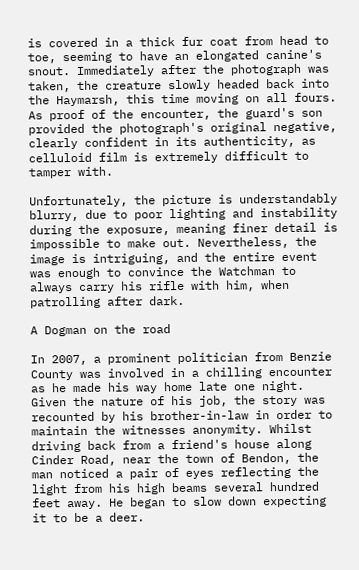is covered in a thick fur coat from head to toe, seeming to have an elongated canine's snout. Immediately after the photograph was taken, the creature slowly headed back into the Haymarsh, this time moving on all fours. As proof of the encounter, the guard's son provided the photograph's original negative, clearly confident in its authenticity, as celluloid film is extremely difficult to tamper with.

Unfortunately, the picture is understandably blurry, due to poor lighting and instability during the exposure, meaning finer detail is impossible to make out. Nevertheless, the image is intriguing, and the entire event was enough to convince the Watchman to always carry his rifle with him, when patrolling after dark.

A Dogman on the road

In 2007, a prominent politician from Benzie County was involved in a chilling encounter as he made his way home late one night. Given the nature of his job, the story was recounted by his brother-in-law in order to maintain the witnesses anonymity. Whilst driving back from a friend's house along Cinder Road, near the town of Bendon, the man noticed a pair of eyes reflecting the light from his high beams several hundred feet away. He began to slow down expecting it to be a deer.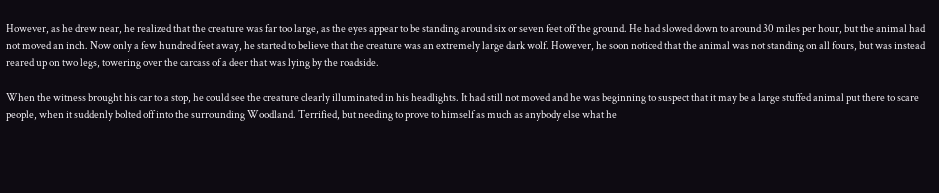However, as he drew near, he realized that the creature was far too large, as the eyes appear to be standing around six or seven feet off the ground. He had slowed down to around 30 miles per hour, but the animal had not moved an inch. Now only a few hundred feet away, he started to believe that the creature was an extremely large dark wolf. However, he soon noticed that the animal was not standing on all fours, but was instead reared up on two legs, towering over the carcass of a deer that was lying by the roadside.

When the witness brought his car to a stop, he could see the creature clearly illuminated in his headlights. It had still not moved and he was beginning to suspect that it may be a large stuffed animal put there to scare people, when it suddenly bolted off into the surrounding Woodland. Terrified, but needing to prove to himself as much as anybody else what he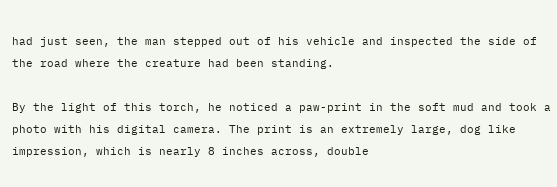had just seen, the man stepped out of his vehicle and inspected the side of the road where the creature had been standing.

By the light of this torch, he noticed a paw-print in the soft mud and took a photo with his digital camera. The print is an extremely large, dog like impression, which is nearly 8 inches across, double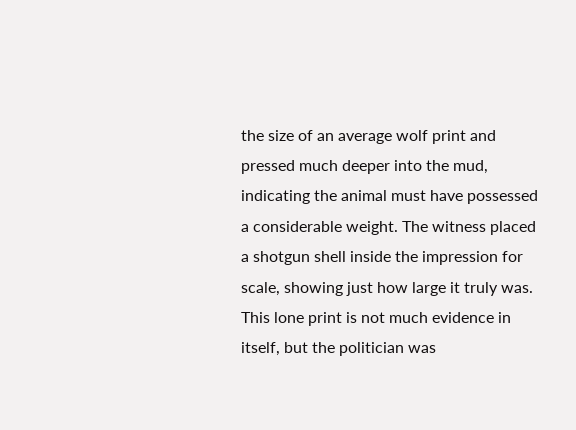the size of an average wolf print and pressed much deeper into the mud, indicating the animal must have possessed a considerable weight. The witness placed a shotgun shell inside the impression for scale, showing just how large it truly was. This lone print is not much evidence in itself, but the politician was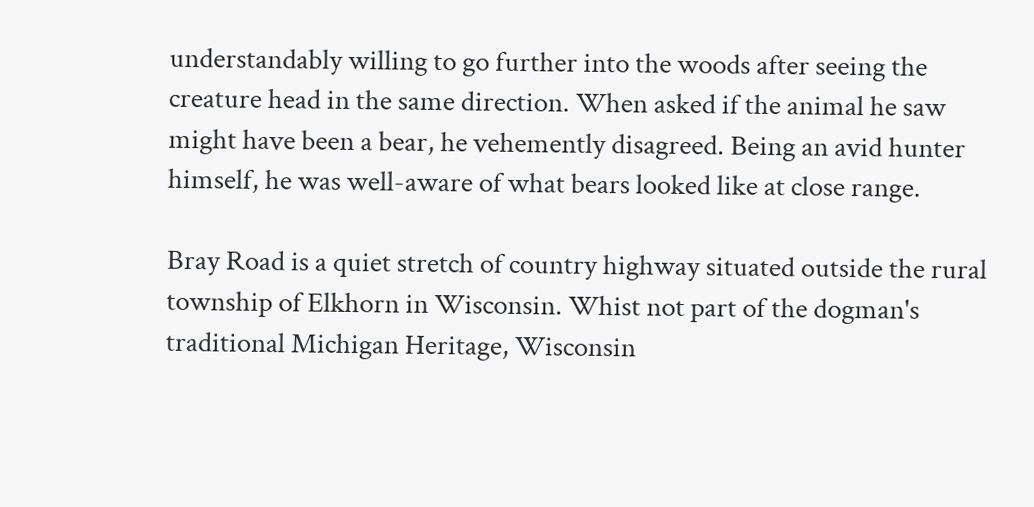understandably willing to go further into the woods after seeing the creature head in the same direction. When asked if the animal he saw might have been a bear, he vehemently disagreed. Being an avid hunter himself, he was well-aware of what bears looked like at close range.

Bray Road is a quiet stretch of country highway situated outside the rural township of Elkhorn in Wisconsin. Whist not part of the dogman's traditional Michigan Heritage, Wisconsin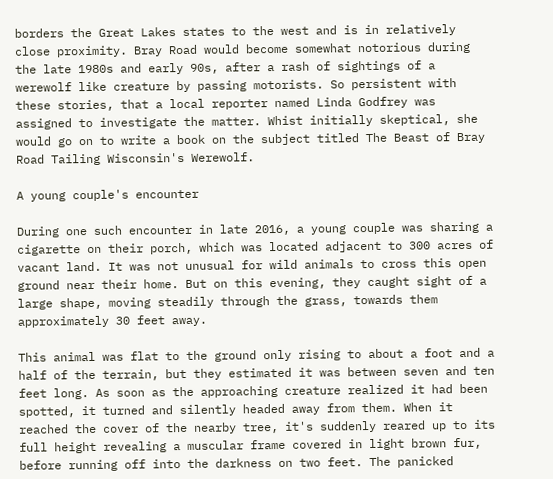borders the Great Lakes states to the west and is in relatively close proximity. Bray Road would become somewhat notorious during the late 1980s and early 90s, after a rash of sightings of a werewolf like creature by passing motorists. So persistent with these stories, that a local reporter named Linda Godfrey was assigned to investigate the matter. Whist initially skeptical, she would go on to write a book on the subject titled The Beast of Bray Road Tailing Wisconsin's Werewolf.

A young couple's encounter

During one such encounter in late 2016, a young couple was sharing a cigarette on their porch, which was located adjacent to 300 acres of vacant land. It was not unusual for wild animals to cross this open ground near their home. But on this evening, they caught sight of a large shape, moving steadily through the grass, towards them approximately 30 feet away.

This animal was flat to the ground only rising to about a foot and a half of the terrain, but they estimated it was between seven and ten feet long. As soon as the approaching creature realized it had been spotted, it turned and silently headed away from them. When it reached the cover of the nearby tree, it's suddenly reared up to its full height revealing a muscular frame covered in light brown fur, before running off into the darkness on two feet. The panicked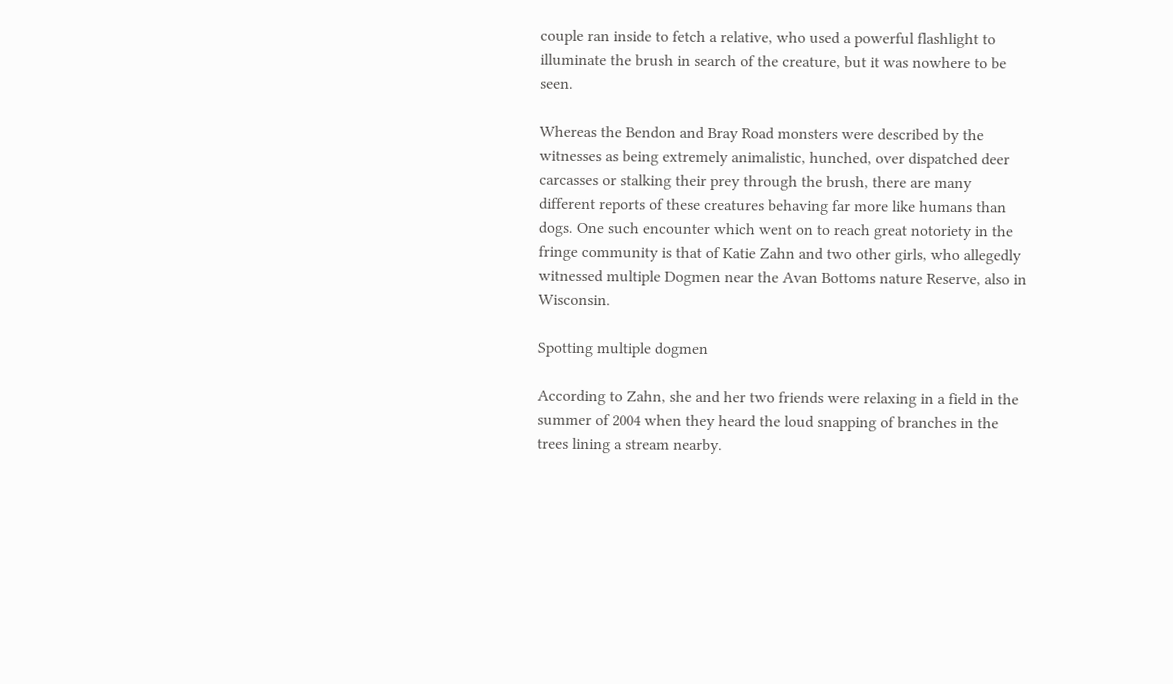couple ran inside to fetch a relative, who used a powerful flashlight to illuminate the brush in search of the creature, but it was nowhere to be seen.

Whereas the Bendon and Bray Road monsters were described by the witnesses as being extremely animalistic, hunched, over dispatched deer carcasses or stalking their prey through the brush, there are many different reports of these creatures behaving far more like humans than dogs. One such encounter which went on to reach great notoriety in the fringe community is that of Katie Zahn and two other girls, who allegedly witnessed multiple Dogmen near the Avan Bottoms nature Reserve, also in Wisconsin.

Spotting multiple dogmen

According to Zahn, she and her two friends were relaxing in a field in the summer of 2004 when they heard the loud snapping of branches in the trees lining a stream nearby.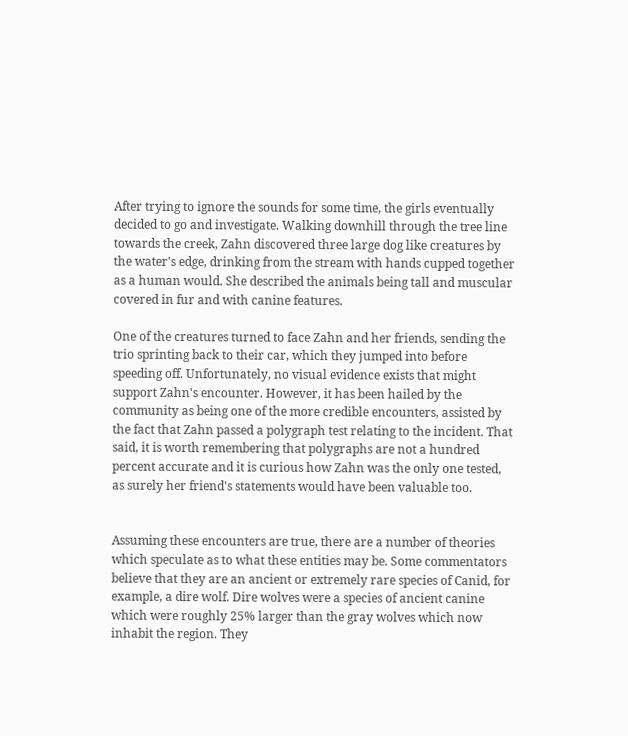After trying to ignore the sounds for some time, the girls eventually decided to go and investigate. Walking downhill through the tree line towards the creek, Zahn discovered three large dog like creatures by the water's edge, drinking from the stream with hands cupped together as a human would. She described the animals being tall and muscular covered in fur and with canine features.

One of the creatures turned to face Zahn and her friends, sending the trio sprinting back to their car, which they jumped into before speeding off. Unfortunately, no visual evidence exists that might support Zahn's encounter. However, it has been hailed by the community as being one of the more credible encounters, assisted by the fact that Zahn passed a polygraph test relating to the incident. That said, it is worth remembering that polygraphs are not a hundred percent accurate and it is curious how Zahn was the only one tested, as surely her friend's statements would have been valuable too.


Assuming these encounters are true, there are a number of theories which speculate as to what these entities may be. Some commentators believe that they are an ancient or extremely rare species of Canid, for example, a dire wolf. Dire wolves were a species of ancient canine which were roughly 25% larger than the gray wolves which now inhabit the region. They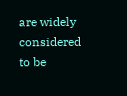are widely considered to be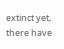extinct yet, there have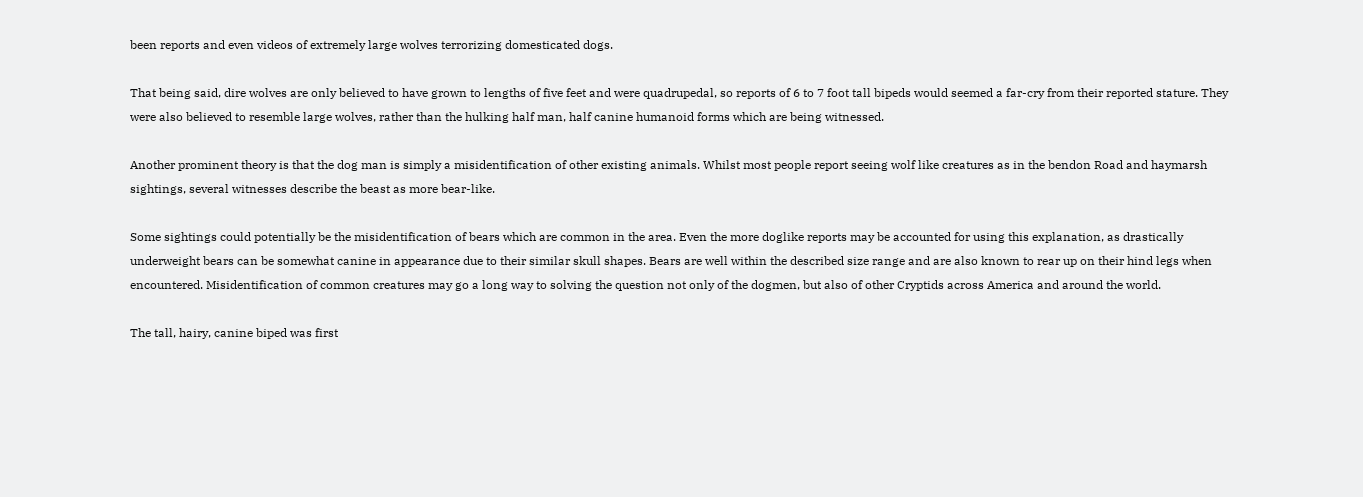been reports and even videos of extremely large wolves terrorizing domesticated dogs.

That being said, dire wolves are only believed to have grown to lengths of five feet and were quadrupedal, so reports of 6 to 7 foot tall bipeds would seemed a far-cry from their reported stature. They were also believed to resemble large wolves, rather than the hulking half man, half canine humanoid forms which are being witnessed.

Another prominent theory is that the dog man is simply a misidentification of other existing animals. Whilst most people report seeing wolf like creatures as in the bendon Road and haymarsh sightings, several witnesses describe the beast as more bear-like.

Some sightings could potentially be the misidentification of bears which are common in the area. Even the more doglike reports may be accounted for using this explanation, as drastically underweight bears can be somewhat canine in appearance due to their similar skull shapes. Bears are well within the described size range and are also known to rear up on their hind legs when encountered. Misidentification of common creatures may go a long way to solving the question not only of the dogmen, but also of other Cryptids across America and around the world.

The tall, hairy, canine biped was first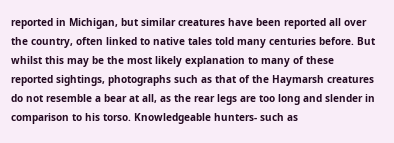reported in Michigan, but similar creatures have been reported all over the country, often linked to native tales told many centuries before. But whilst this may be the most likely explanation to many of these reported sightings, photographs such as that of the Haymarsh creatures do not resemble a bear at all, as the rear legs are too long and slender in comparison to his torso. Knowledgeable hunters- such as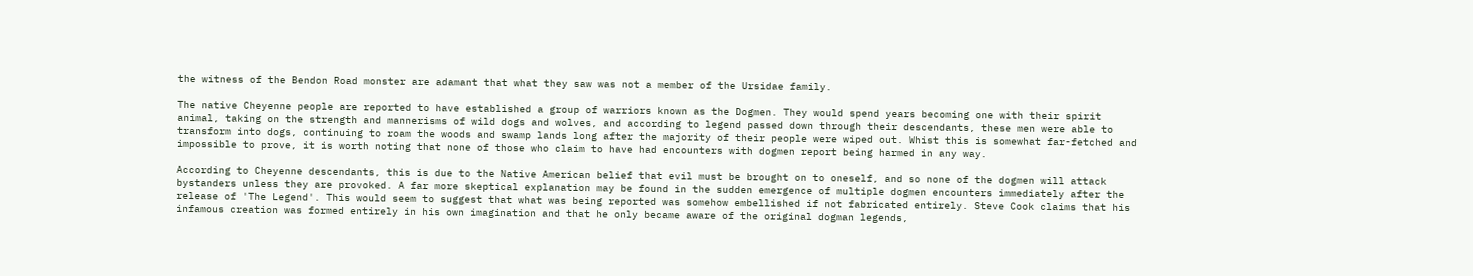the witness of the Bendon Road monster are adamant that what they saw was not a member of the Ursidae family.

The native Cheyenne people are reported to have established a group of warriors known as the Dogmen. They would spend years becoming one with their spirit animal, taking on the strength and mannerisms of wild dogs and wolves, and according to legend passed down through their descendants, these men were able to transform into dogs, continuing to roam the woods and swamp lands long after the majority of their people were wiped out. Whist this is somewhat far-fetched and impossible to prove, it is worth noting that none of those who claim to have had encounters with dogmen report being harmed in any way.

According to Cheyenne descendants, this is due to the Native American belief that evil must be brought on to oneself, and so none of the dogmen will attack bystanders unless they are provoked. A far more skeptical explanation may be found in the sudden emergence of multiple dogmen encounters immediately after the release of 'The Legend'. This would seem to suggest that what was being reported was somehow embellished if not fabricated entirely. Steve Cook claims that his infamous creation was formed entirely in his own imagination and that he only became aware of the original dogman legends,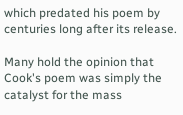which predated his poem by centuries long after its release.

Many hold the opinion that Cook's poem was simply the catalyst for the mass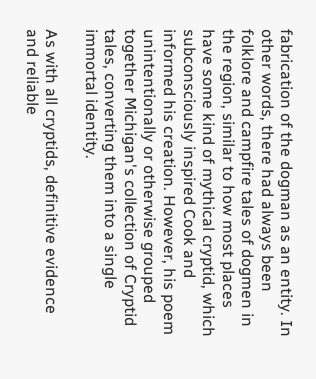fabrication of the dogman as an entity. In other words, there had always been folklore and campfire tales of dogmen in the region, similar to how most places have some kind of mythical cryptid, which subconsciously inspired Cook and informed his creation. However, his poem unintentionally or otherwise grouped together Michigan's collection of Cryptid tales, converting them into a single immortal identity.

As with all cryptids, definitive evidence and reliable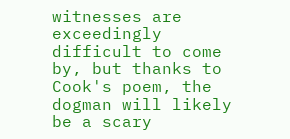witnesses are exceedingly difficult to come by, but thanks to Cook's poem, the dogman will likely be a scary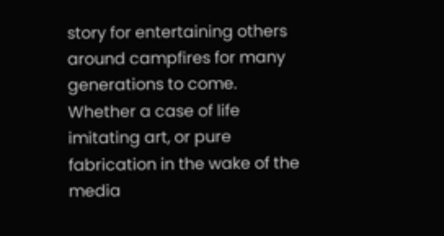story for entertaining others around campfires for many generations to come. Whether a case of life imitating art, or pure fabrication in the wake of the media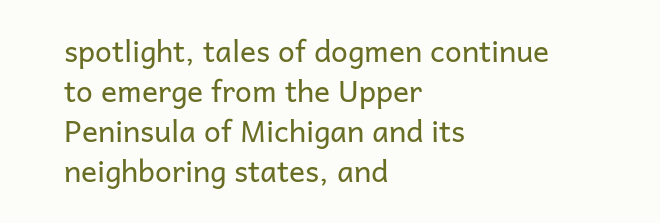spotlight, tales of dogmen continue to emerge from the Upper Peninsula of Michigan and its neighboring states, and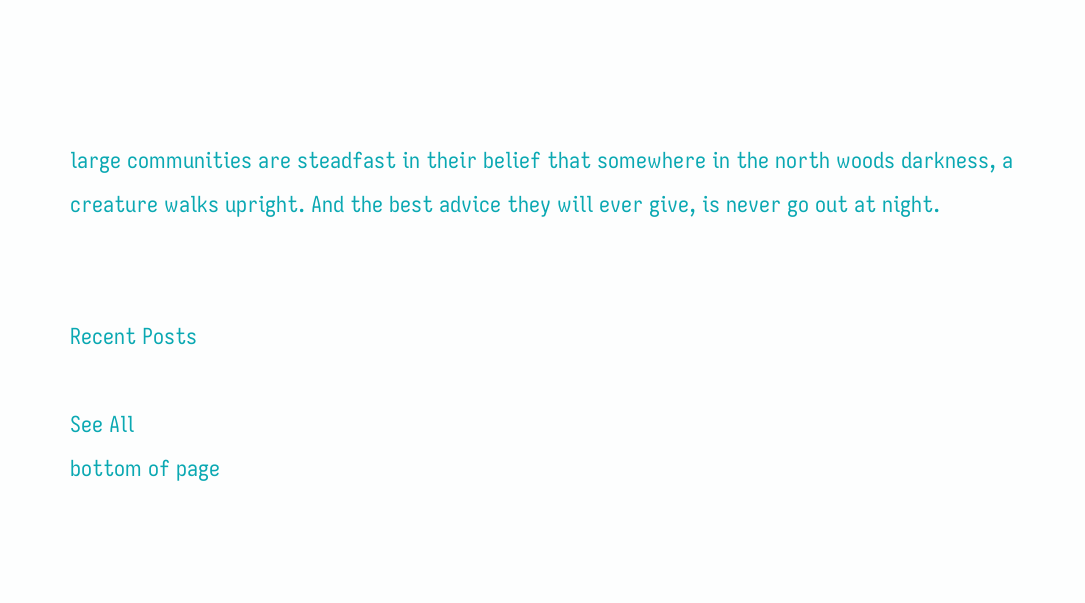large communities are steadfast in their belief that somewhere in the north woods darkness, a creature walks upright. And the best advice they will ever give, is never go out at night.


Recent Posts

See All
bottom of page